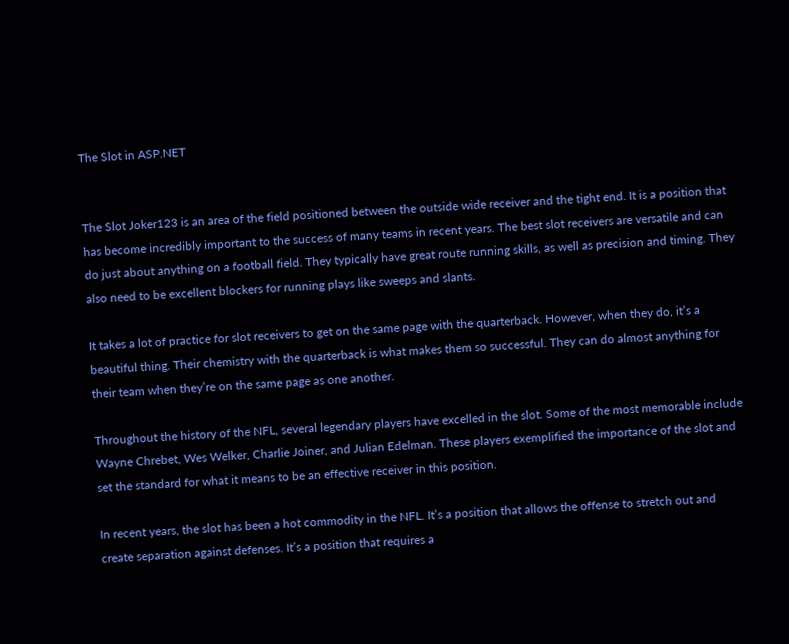The Slot in ASP.NET


The Slot Joker123 is an area of the field positioned between the outside wide receiver and the tight end. It is a position that has become incredibly important to the success of many teams in recent years. The best slot receivers are versatile and can do just about anything on a football field. They typically have great route running skills, as well as precision and timing. They also need to be excellent blockers for running plays like sweeps and slants.

It takes a lot of practice for slot receivers to get on the same page with the quarterback. However, when they do, it’s a beautiful thing. Their chemistry with the quarterback is what makes them so successful. They can do almost anything for their team when they’re on the same page as one another.

Throughout the history of the NFL, several legendary players have excelled in the slot. Some of the most memorable include Wayne Chrebet, Wes Welker, Charlie Joiner, and Julian Edelman. These players exemplified the importance of the slot and set the standard for what it means to be an effective receiver in this position.

In recent years, the slot has been a hot commodity in the NFL. It’s a position that allows the offense to stretch out and create separation against defenses. It’s a position that requires a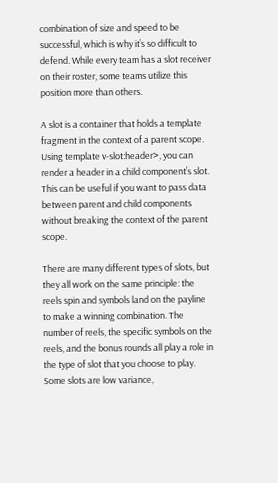combination of size and speed to be successful, which is why it’s so difficult to defend. While every team has a slot receiver on their roster, some teams utilize this position more than others.

A slot is a container that holds a template fragment in the context of a parent scope. Using template v-slot:header>, you can render a header in a child component’s slot. This can be useful if you want to pass data between parent and child components without breaking the context of the parent scope.

There are many different types of slots, but they all work on the same principle: the reels spin and symbols land on the payline to make a winning combination. The number of reels, the specific symbols on the reels, and the bonus rounds all play a role in the type of slot that you choose to play. Some slots are low variance,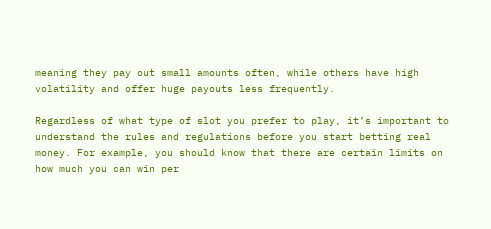meaning they pay out small amounts often, while others have high volatility and offer huge payouts less frequently.

Regardless of what type of slot you prefer to play, it’s important to understand the rules and regulations before you start betting real money. For example, you should know that there are certain limits on how much you can win per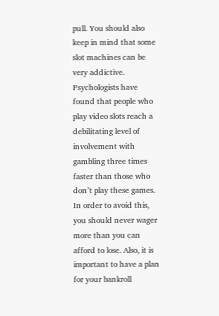pull. You should also keep in mind that some slot machines can be very addictive. Psychologists have found that people who play video slots reach a debilitating level of involvement with gambling three times faster than those who don’t play these games. In order to avoid this, you should never wager more than you can afford to lose. Also, it is important to have a plan for your bankroll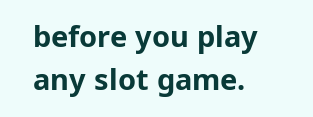before you play any slot game.